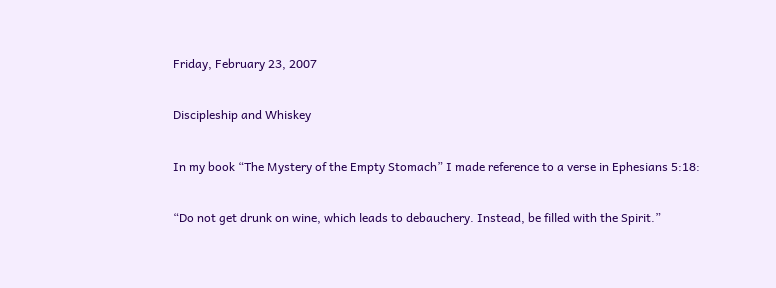Friday, February 23, 2007

Discipleship and Whiskey

In my book “The Mystery of the Empty Stomach” I made reference to a verse in Ephesians 5:18:

“Do not get drunk on wine, which leads to debauchery. Instead, be filled with the Spirit.”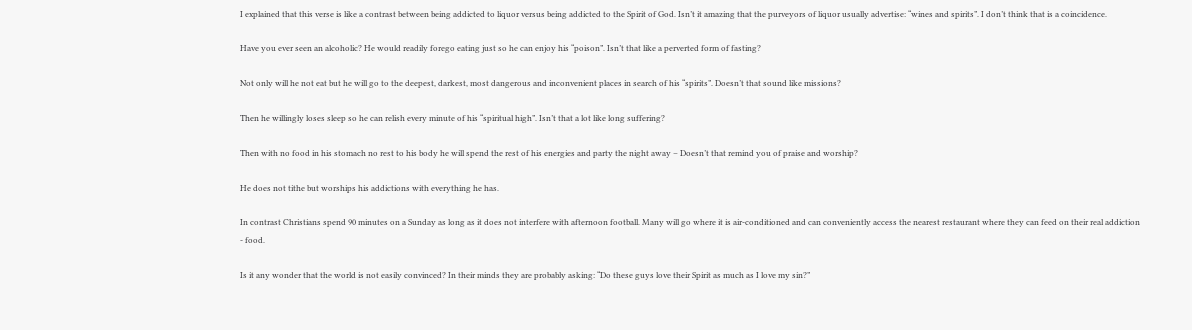I explained that this verse is like a contrast between being addicted to liquor versus being addicted to the Spirit of God. Isn’t it amazing that the purveyors of liquor usually advertise: “wines and spirits”. I don’t think that is a coincidence.

Have you ever seen an alcoholic? He would readily forego eating just so he can enjoy his “poison”. Isn’t that like a perverted form of fasting?

Not only will he not eat but he will go to the deepest, darkest, most dangerous and inconvenient places in search of his “spirits”. Doesn’t that sound like missions?

Then he willingly loses sleep so he can relish every minute of his “spiritual high”. Isn’t that a lot like long suffering?

Then with no food in his stomach no rest to his body he will spend the rest of his energies and party the night away – Doesn’t that remind you of praise and worship?

He does not tithe but worships his addictions with everything he has.

In contrast Christians spend 90 minutes on a Sunday as long as it does not interfere with afternoon football. Many will go where it is air-conditioned and can conveniently access the nearest restaurant where they can feed on their real addiction - food.

Is it any wonder that the world is not easily convinced? In their minds they are probably asking: “Do these guys love their Spirit as much as I love my sin?”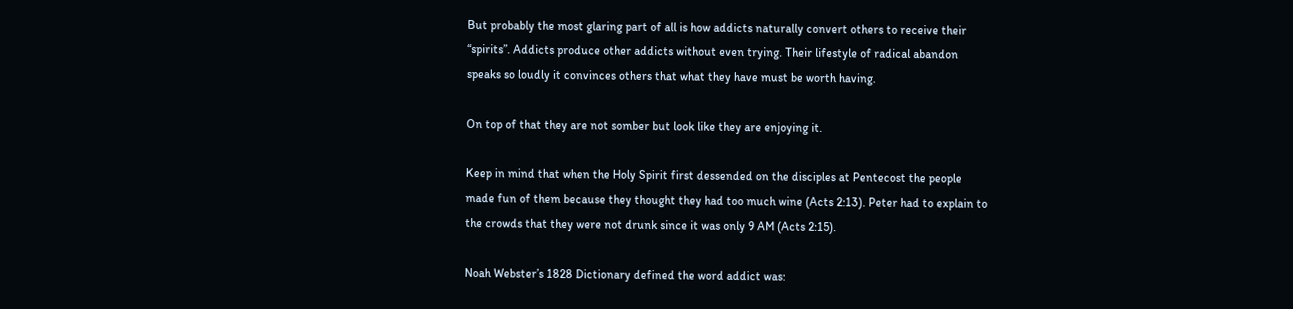But probably the most glaring part of all is how addicts naturally convert others to receive their “spirits”. Addicts produce other addicts without even trying. Their lifestyle of radical abandon speaks so loudly it convinces others that what they have must be worth having.

On top of that they are not somber but look like they are enjoying it.

Keep in mind that when the Holy Spirit first dessended on the disciples at Pentecost the people made fun of them because they thought they had too much wine (Acts 2:13). Peter had to explain to the crowds that they were not drunk since it was only 9 AM (Acts 2:15).

Noah Webster’s 1828 Dictionary defined the word addict was: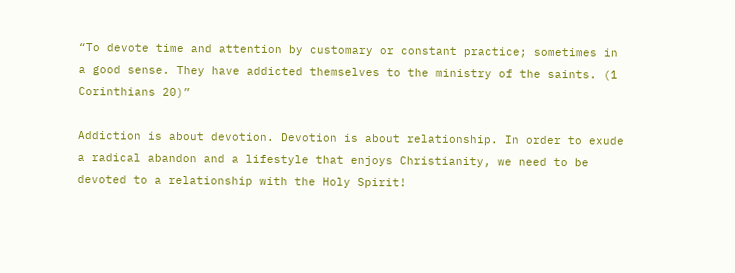“To devote time and attention by customary or constant practice; sometimes in a good sense. They have addicted themselves to the ministry of the saints. (1 Corinthians 20)”

Addiction is about devotion. Devotion is about relationship. In order to exude a radical abandon and a lifestyle that enjoys Christianity, we need to be devoted to a relationship with the Holy Spirit!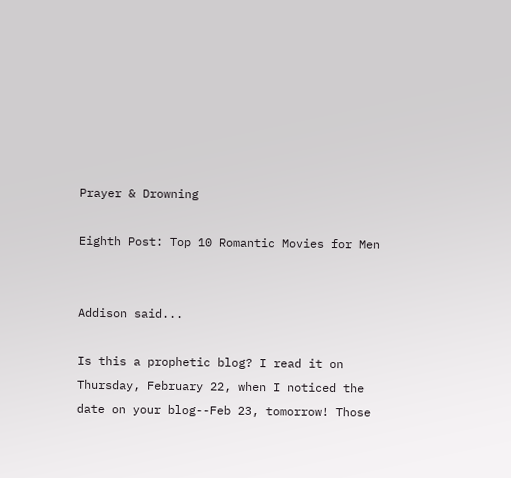Prayer & Drowning

Eighth Post: Top 10 Romantic Movies for Men


Addison said...

Is this a prophetic blog? I read it on Thursday, February 22, when I noticed the date on your blog--Feb 23, tomorrow! Those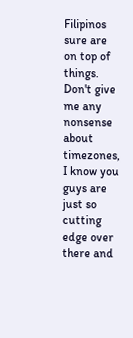Filipinos sure are on top of things. Don't give me any nonsense about timezones, I know you guys are just so cutting edge over there and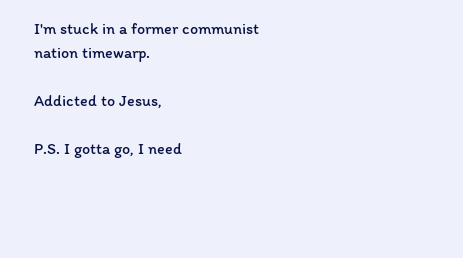I'm stuck in a former communist nation timewarp.

Addicted to Jesus,

P.S. I gotta go, I need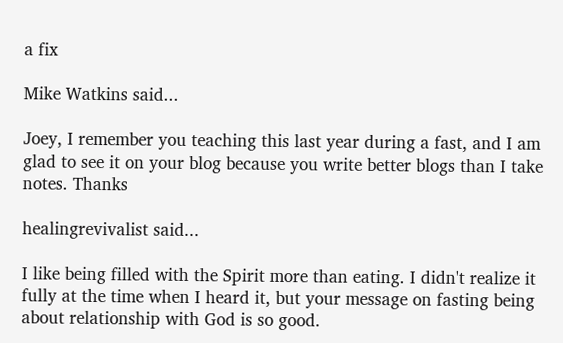a fix

Mike Watkins said...

Joey, I remember you teaching this last year during a fast, and I am glad to see it on your blog because you write better blogs than I take notes. Thanks

healingrevivalist said...

I like being filled with the Spirit more than eating. I didn't realize it fully at the time when I heard it, but your message on fasting being about relationship with God is so good.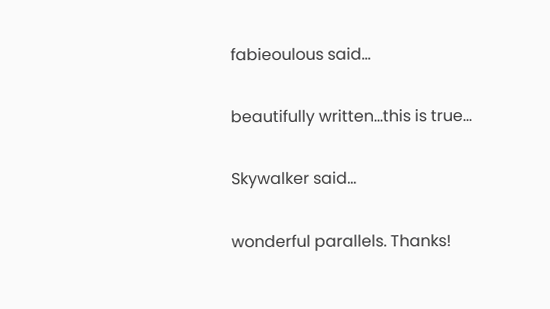fabieoulous said...

beautifully written...this is true...

Skywalker said...

wonderful parallels. Thanks!